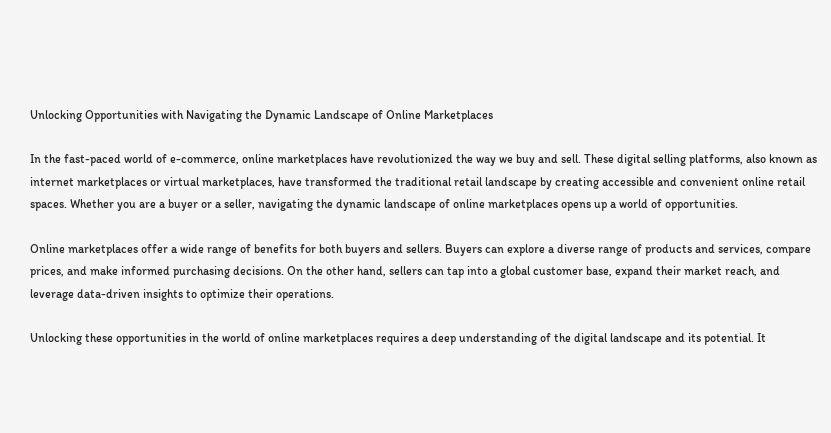Unlocking Opportunities with Navigating the Dynamic Landscape of Online Marketplaces

In the fast-paced world of e-commerce, online marketplaces have revolutionized the way we buy and sell. These digital selling platforms, also known as internet marketplaces or virtual marketplaces, have transformed the traditional retail landscape by creating accessible and convenient online retail spaces. Whether you are a buyer or a seller, navigating the dynamic landscape of online marketplaces opens up a world of opportunities.

Online marketplaces offer a wide range of benefits for both buyers and sellers. Buyers can explore a diverse range of products and services, compare prices, and make informed purchasing decisions. On the other hand, sellers can tap into a global customer base, expand their market reach, and leverage data-driven insights to optimize their operations.

Unlocking these opportunities in the world of online marketplaces requires a deep understanding of the digital landscape and its potential. It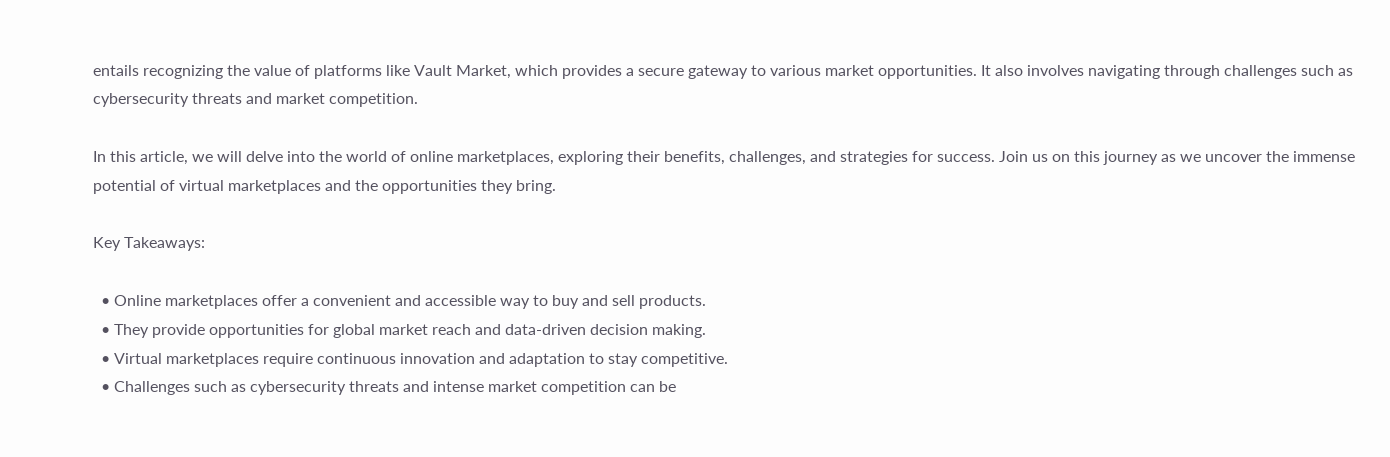entails recognizing the value of platforms like Vault Market, which provides a secure gateway to various market opportunities. It also involves navigating through challenges such as cybersecurity threats and market competition.

In this article, we will delve into the world of online marketplaces, exploring their benefits, challenges, and strategies for success. Join us on this journey as we uncover the immense potential of virtual marketplaces and the opportunities they bring.

Key Takeaways:

  • Online marketplaces offer a convenient and accessible way to buy and sell products.
  • They provide opportunities for global market reach and data-driven decision making.
  • Virtual marketplaces require continuous innovation and adaptation to stay competitive.
  • Challenges such as cybersecurity threats and intense market competition can be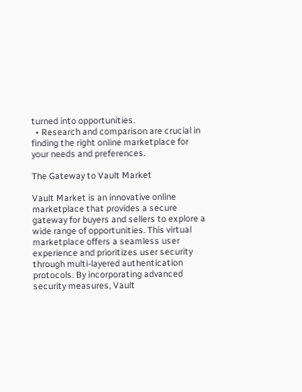turned into opportunities.
  • Research and comparison are crucial in finding the right online marketplace for your needs and preferences.

The Gateway to Vault Market

Vault Market is an innovative online marketplace that provides a secure gateway for buyers and sellers to explore a wide range of opportunities. This virtual marketplace offers a seamless user experience and prioritizes user security through multi-layered authentication protocols. By incorporating advanced security measures, Vault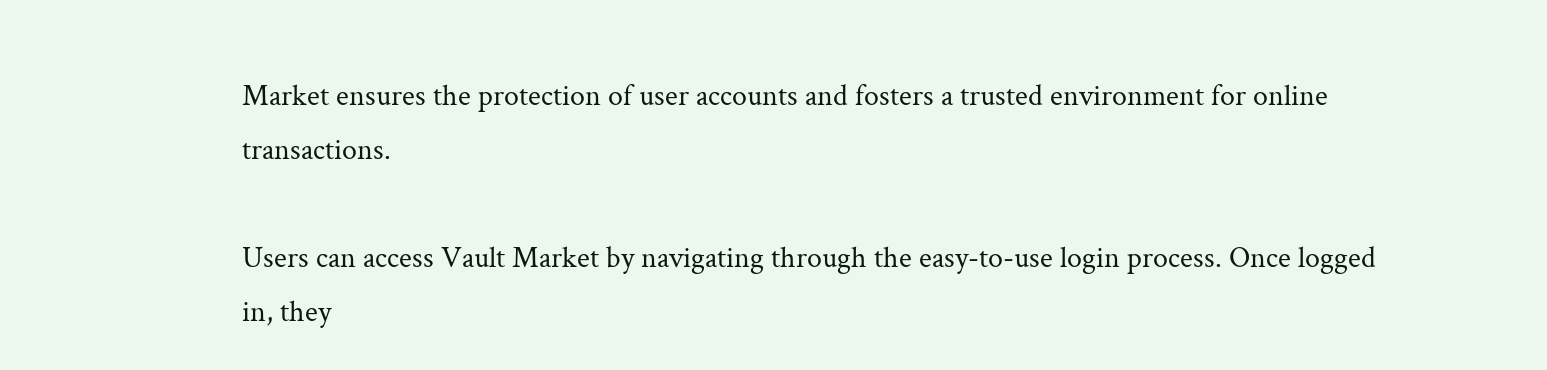Market ensures the protection of user accounts and fosters a trusted environment for online transactions.

Users can access Vault Market by navigating through the easy-to-use login process. Once logged in, they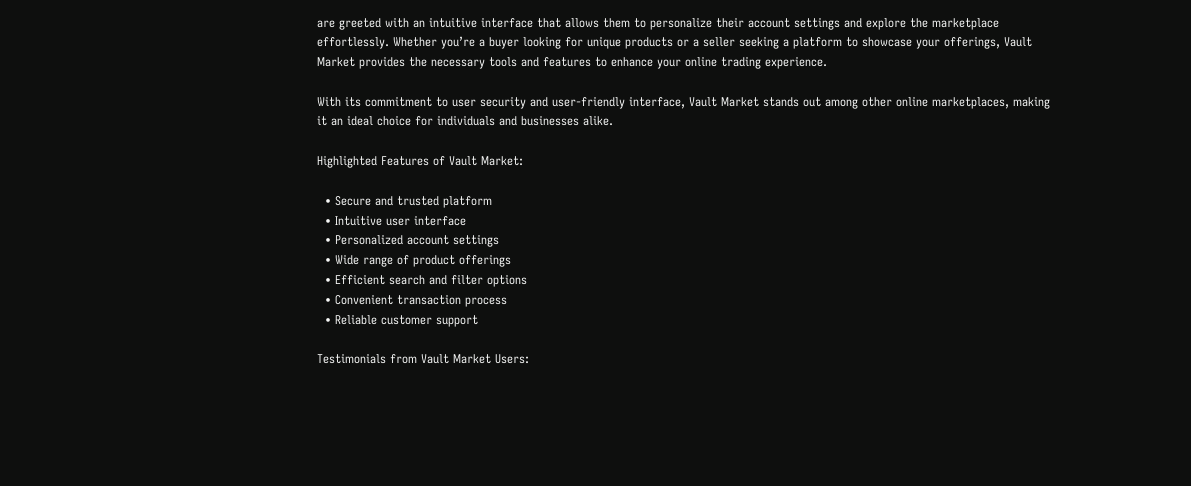are greeted with an intuitive interface that allows them to personalize their account settings and explore the marketplace effortlessly. Whether you’re a buyer looking for unique products or a seller seeking a platform to showcase your offerings, Vault Market provides the necessary tools and features to enhance your online trading experience.

With its commitment to user security and user-friendly interface, Vault Market stands out among other online marketplaces, making it an ideal choice for individuals and businesses alike.

Highlighted Features of Vault Market:

  • Secure and trusted platform
  • Intuitive user interface
  • Personalized account settings
  • Wide range of product offerings
  • Efficient search and filter options
  • Convenient transaction process
  • Reliable customer support

Testimonials from Vault Market Users: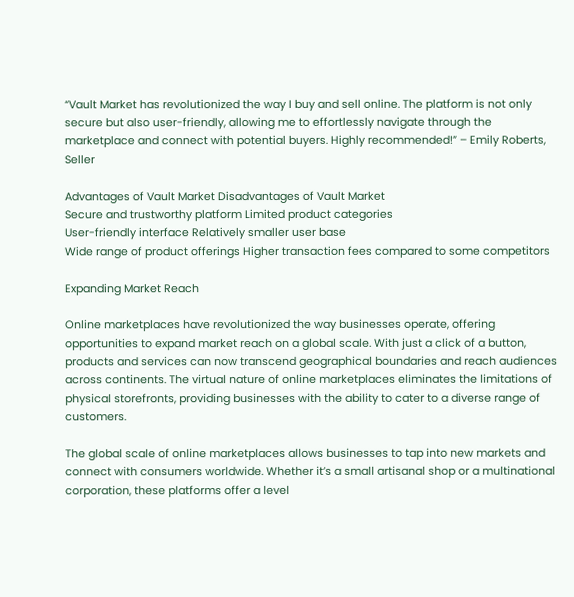“Vault Market has revolutionized the way I buy and sell online. The platform is not only secure but also user-friendly, allowing me to effortlessly navigate through the marketplace and connect with potential buyers. Highly recommended!” – Emily Roberts, Seller

Advantages of Vault Market Disadvantages of Vault Market
Secure and trustworthy platform Limited product categories
User-friendly interface Relatively smaller user base
Wide range of product offerings Higher transaction fees compared to some competitors

Expanding Market Reach

Online marketplaces have revolutionized the way businesses operate, offering opportunities to expand market reach on a global scale. With just a click of a button, products and services can now transcend geographical boundaries and reach audiences across continents. The virtual nature of online marketplaces eliminates the limitations of physical storefronts, providing businesses with the ability to cater to a diverse range of customers.

The global scale of online marketplaces allows businesses to tap into new markets and connect with consumers worldwide. Whether it’s a small artisanal shop or a multinational corporation, these platforms offer a level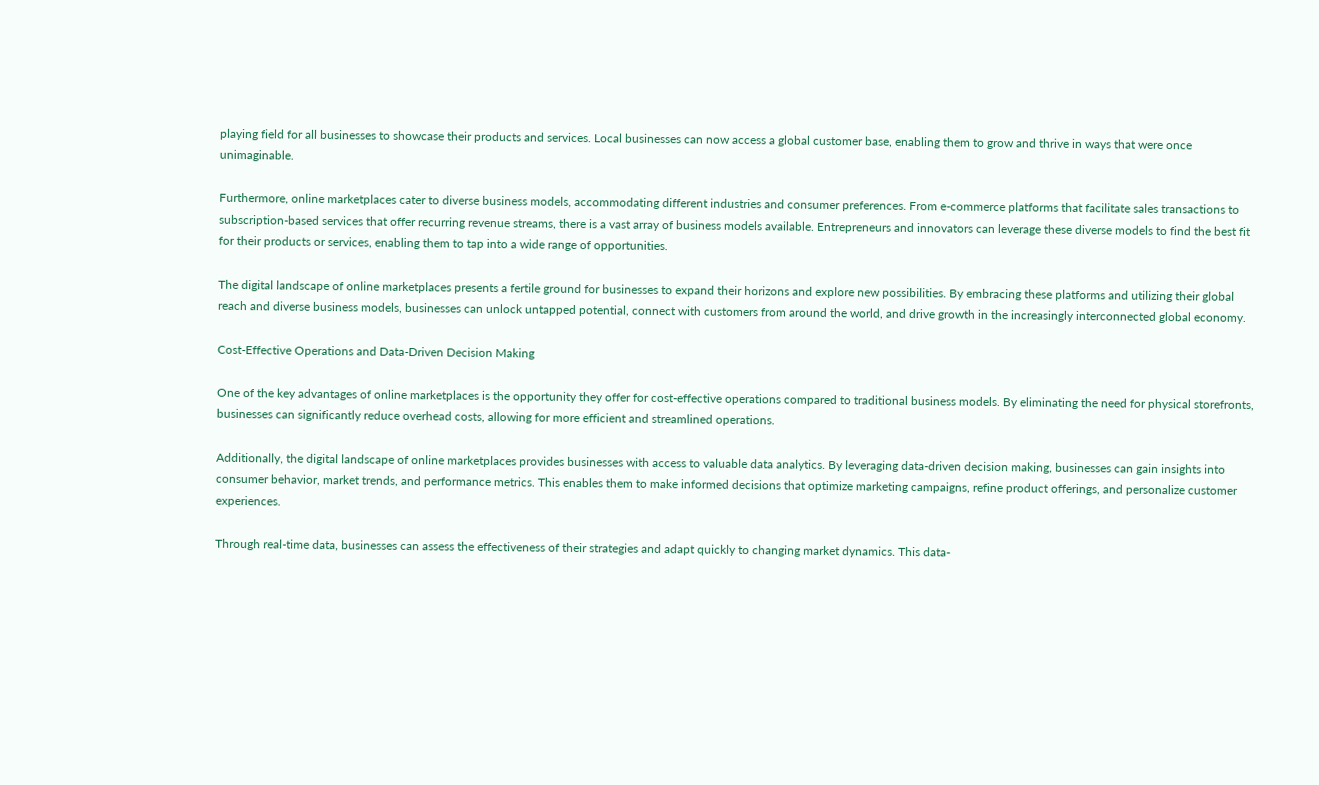playing field for all businesses to showcase their products and services. Local businesses can now access a global customer base, enabling them to grow and thrive in ways that were once unimaginable.

Furthermore, online marketplaces cater to diverse business models, accommodating different industries and consumer preferences. From e-commerce platforms that facilitate sales transactions to subscription-based services that offer recurring revenue streams, there is a vast array of business models available. Entrepreneurs and innovators can leverage these diverse models to find the best fit for their products or services, enabling them to tap into a wide range of opportunities.

The digital landscape of online marketplaces presents a fertile ground for businesses to expand their horizons and explore new possibilities. By embracing these platforms and utilizing their global reach and diverse business models, businesses can unlock untapped potential, connect with customers from around the world, and drive growth in the increasingly interconnected global economy.

Cost-Effective Operations and Data-Driven Decision Making

One of the key advantages of online marketplaces is the opportunity they offer for cost-effective operations compared to traditional business models. By eliminating the need for physical storefronts, businesses can significantly reduce overhead costs, allowing for more efficient and streamlined operations.

Additionally, the digital landscape of online marketplaces provides businesses with access to valuable data analytics. By leveraging data-driven decision making, businesses can gain insights into consumer behavior, market trends, and performance metrics. This enables them to make informed decisions that optimize marketing campaigns, refine product offerings, and personalize customer experiences.

Through real-time data, businesses can assess the effectiveness of their strategies and adapt quickly to changing market dynamics. This data-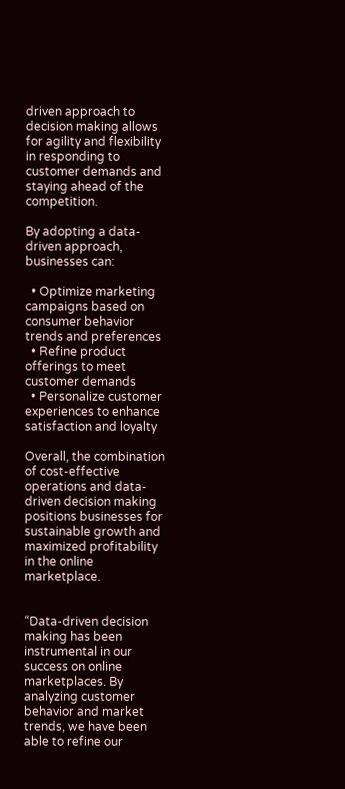driven approach to decision making allows for agility and flexibility in responding to customer demands and staying ahead of the competition.

By adopting a data-driven approach, businesses can:

  • Optimize marketing campaigns based on consumer behavior trends and preferences
  • Refine product offerings to meet customer demands
  • Personalize customer experiences to enhance satisfaction and loyalty

Overall, the combination of cost-effective operations and data-driven decision making positions businesses for sustainable growth and maximized profitability in the online marketplace.


“Data-driven decision making has been instrumental in our success on online marketplaces. By analyzing customer behavior and market trends, we have been able to refine our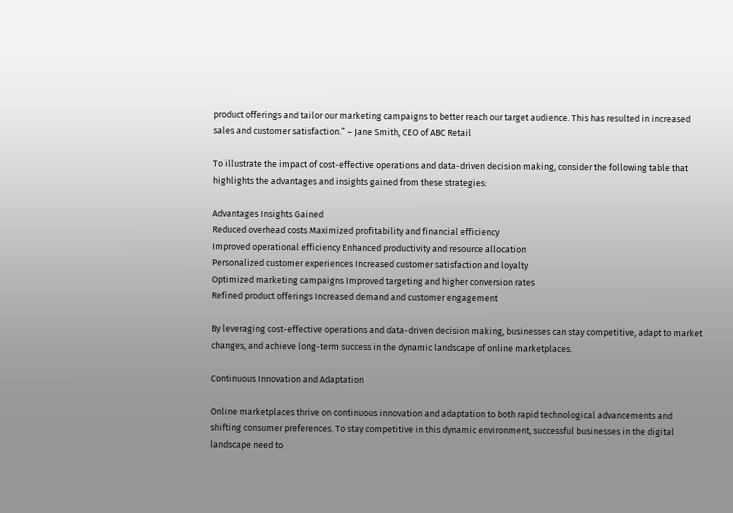product offerings and tailor our marketing campaigns to better reach our target audience. This has resulted in increased sales and customer satisfaction.” – Jane Smith, CEO of ABC Retail

To illustrate the impact of cost-effective operations and data-driven decision making, consider the following table that highlights the advantages and insights gained from these strategies:

Advantages Insights Gained
Reduced overhead costs Maximized profitability and financial efficiency
Improved operational efficiency Enhanced productivity and resource allocation
Personalized customer experiences Increased customer satisfaction and loyalty
Optimized marketing campaigns Improved targeting and higher conversion rates
Refined product offerings Increased demand and customer engagement

By leveraging cost-effective operations and data-driven decision making, businesses can stay competitive, adapt to market changes, and achieve long-term success in the dynamic landscape of online marketplaces.

Continuous Innovation and Adaptation

Online marketplaces thrive on continuous innovation and adaptation to both rapid technological advancements and shifting consumer preferences. To stay competitive in this dynamic environment, successful businesses in the digital landscape need to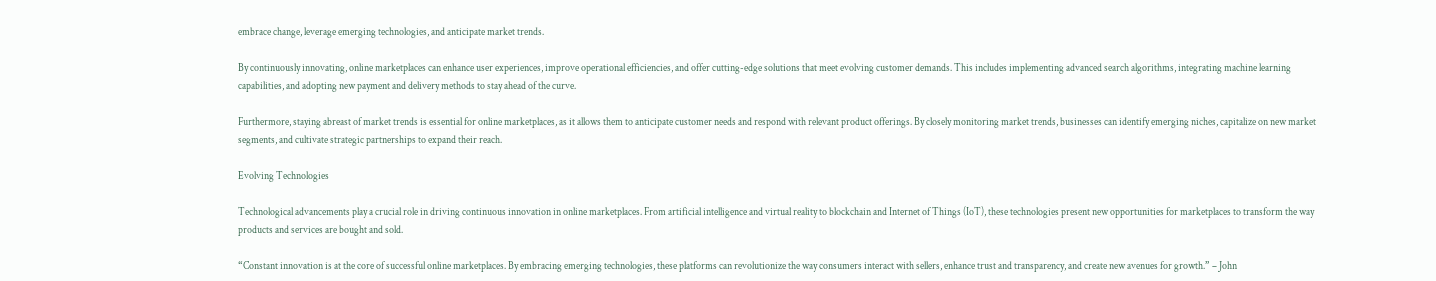embrace change, leverage emerging technologies, and anticipate market trends.

By continuously innovating, online marketplaces can enhance user experiences, improve operational efficiencies, and offer cutting-edge solutions that meet evolving customer demands. This includes implementing advanced search algorithms, integrating machine learning capabilities, and adopting new payment and delivery methods to stay ahead of the curve.

Furthermore, staying abreast of market trends is essential for online marketplaces, as it allows them to anticipate customer needs and respond with relevant product offerings. By closely monitoring market trends, businesses can identify emerging niches, capitalize on new market segments, and cultivate strategic partnerships to expand their reach.

Evolving Technologies

Technological advancements play a crucial role in driving continuous innovation in online marketplaces. From artificial intelligence and virtual reality to blockchain and Internet of Things (IoT), these technologies present new opportunities for marketplaces to transform the way products and services are bought and sold.

“Constant innovation is at the core of successful online marketplaces. By embracing emerging technologies, these platforms can revolutionize the way consumers interact with sellers, enhance trust and transparency, and create new avenues for growth.” – John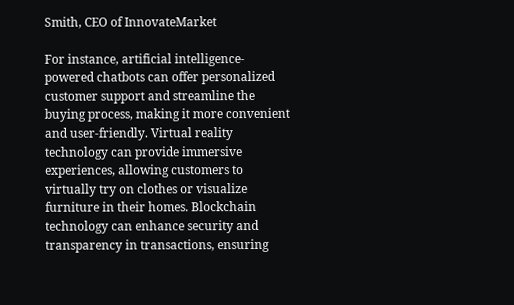Smith, CEO of InnovateMarket

For instance, artificial intelligence-powered chatbots can offer personalized customer support and streamline the buying process, making it more convenient and user-friendly. Virtual reality technology can provide immersive experiences, allowing customers to virtually try on clothes or visualize furniture in their homes. Blockchain technology can enhance security and transparency in transactions, ensuring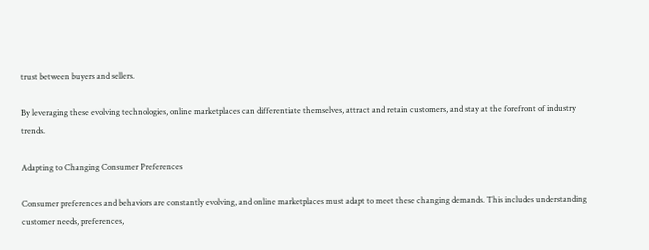trust between buyers and sellers.

By leveraging these evolving technologies, online marketplaces can differentiate themselves, attract and retain customers, and stay at the forefront of industry trends.

Adapting to Changing Consumer Preferences

Consumer preferences and behaviors are constantly evolving, and online marketplaces must adapt to meet these changing demands. This includes understanding customer needs, preferences,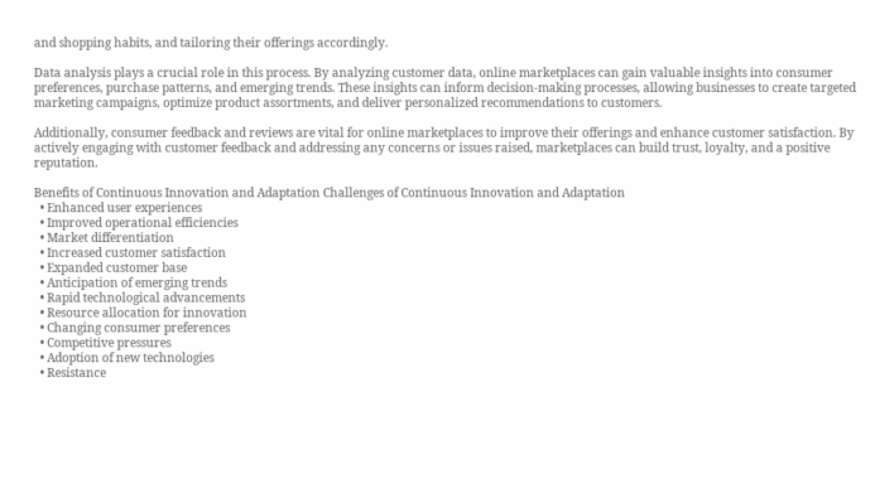and shopping habits, and tailoring their offerings accordingly.

Data analysis plays a crucial role in this process. By analyzing customer data, online marketplaces can gain valuable insights into consumer preferences, purchase patterns, and emerging trends. These insights can inform decision-making processes, allowing businesses to create targeted marketing campaigns, optimize product assortments, and deliver personalized recommendations to customers.

Additionally, consumer feedback and reviews are vital for online marketplaces to improve their offerings and enhance customer satisfaction. By actively engaging with customer feedback and addressing any concerns or issues raised, marketplaces can build trust, loyalty, and a positive reputation.

Benefits of Continuous Innovation and Adaptation Challenges of Continuous Innovation and Adaptation
  • Enhanced user experiences
  • Improved operational efficiencies
  • Market differentiation
  • Increased customer satisfaction
  • Expanded customer base
  • Anticipation of emerging trends
  • Rapid technological advancements
  • Resource allocation for innovation
  • Changing consumer preferences
  • Competitive pressures
  • Adoption of new technologies
  • Resistance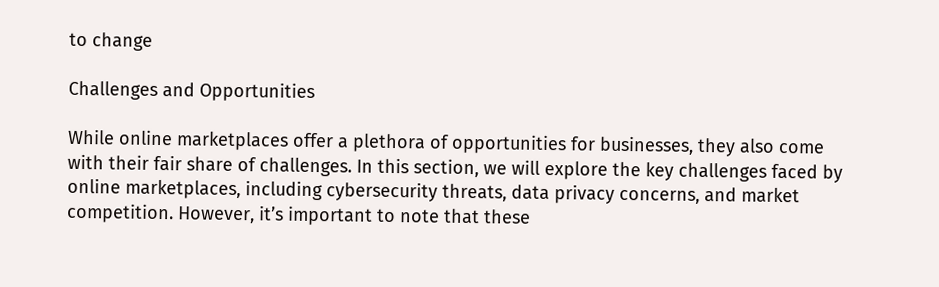to change

Challenges and Opportunities

While online marketplaces offer a plethora of opportunities for businesses, they also come with their fair share of challenges. In this section, we will explore the key challenges faced by online marketplaces, including cybersecurity threats, data privacy concerns, and market competition. However, it’s important to note that these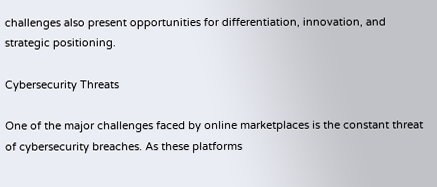challenges also present opportunities for differentiation, innovation, and strategic positioning.

Cybersecurity Threats

One of the major challenges faced by online marketplaces is the constant threat of cybersecurity breaches. As these platforms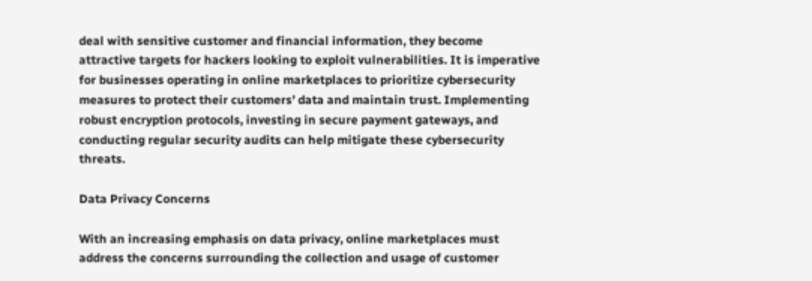deal with sensitive customer and financial information, they become attractive targets for hackers looking to exploit vulnerabilities. It is imperative for businesses operating in online marketplaces to prioritize cybersecurity measures to protect their customers’ data and maintain trust. Implementing robust encryption protocols, investing in secure payment gateways, and conducting regular security audits can help mitigate these cybersecurity threats.

Data Privacy Concerns

With an increasing emphasis on data privacy, online marketplaces must address the concerns surrounding the collection and usage of customer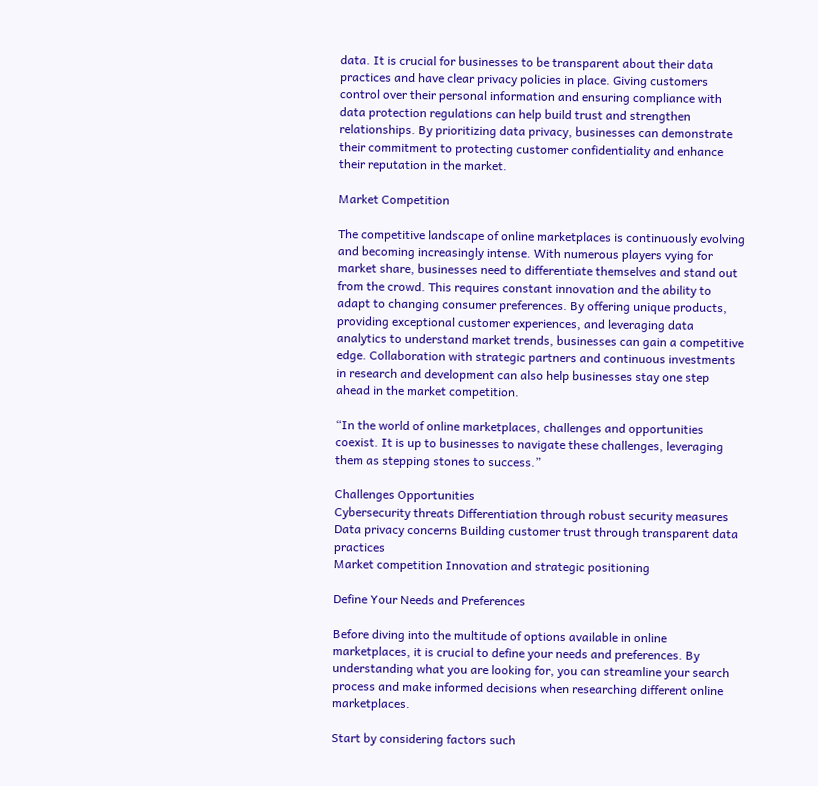data. It is crucial for businesses to be transparent about their data practices and have clear privacy policies in place. Giving customers control over their personal information and ensuring compliance with data protection regulations can help build trust and strengthen relationships. By prioritizing data privacy, businesses can demonstrate their commitment to protecting customer confidentiality and enhance their reputation in the market.

Market Competition

The competitive landscape of online marketplaces is continuously evolving and becoming increasingly intense. With numerous players vying for market share, businesses need to differentiate themselves and stand out from the crowd. This requires constant innovation and the ability to adapt to changing consumer preferences. By offering unique products, providing exceptional customer experiences, and leveraging data analytics to understand market trends, businesses can gain a competitive edge. Collaboration with strategic partners and continuous investments in research and development can also help businesses stay one step ahead in the market competition.

“In the world of online marketplaces, challenges and opportunities coexist. It is up to businesses to navigate these challenges, leveraging them as stepping stones to success.”

Challenges Opportunities
Cybersecurity threats Differentiation through robust security measures
Data privacy concerns Building customer trust through transparent data practices
Market competition Innovation and strategic positioning

Define Your Needs and Preferences

Before diving into the multitude of options available in online marketplaces, it is crucial to define your needs and preferences. By understanding what you are looking for, you can streamline your search process and make informed decisions when researching different online marketplaces.

Start by considering factors such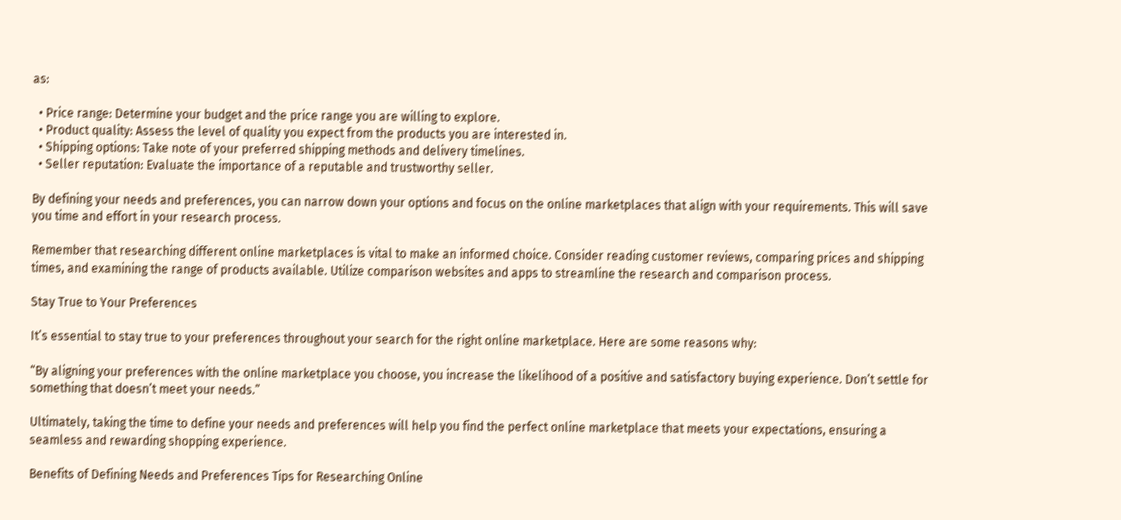as:

  • Price range: Determine your budget and the price range you are willing to explore.
  • Product quality: Assess the level of quality you expect from the products you are interested in.
  • Shipping options: Take note of your preferred shipping methods and delivery timelines.
  • Seller reputation: Evaluate the importance of a reputable and trustworthy seller.

By defining your needs and preferences, you can narrow down your options and focus on the online marketplaces that align with your requirements. This will save you time and effort in your research process.

Remember that researching different online marketplaces is vital to make an informed choice. Consider reading customer reviews, comparing prices and shipping times, and examining the range of products available. Utilize comparison websites and apps to streamline the research and comparison process.

Stay True to Your Preferences

It’s essential to stay true to your preferences throughout your search for the right online marketplace. Here are some reasons why:

“By aligning your preferences with the online marketplace you choose, you increase the likelihood of a positive and satisfactory buying experience. Don’t settle for something that doesn’t meet your needs.”

Ultimately, taking the time to define your needs and preferences will help you find the perfect online marketplace that meets your expectations, ensuring a seamless and rewarding shopping experience.

Benefits of Defining Needs and Preferences Tips for Researching Online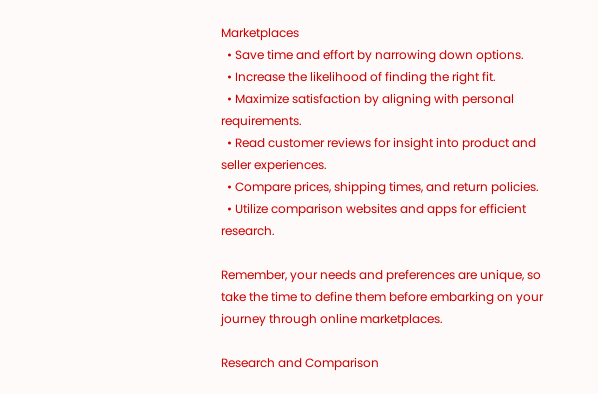Marketplaces
  • Save time and effort by narrowing down options.
  • Increase the likelihood of finding the right fit.
  • Maximize satisfaction by aligning with personal requirements.
  • Read customer reviews for insight into product and seller experiences.
  • Compare prices, shipping times, and return policies.
  • Utilize comparison websites and apps for efficient research.

Remember, your needs and preferences are unique, so take the time to define them before embarking on your journey through online marketplaces.

Research and Comparison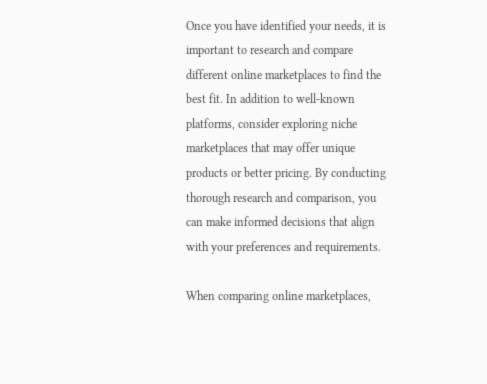Once you have identified your needs, it is important to research and compare different online marketplaces to find the best fit. In addition to well-known platforms, consider exploring niche marketplaces that may offer unique products or better pricing. By conducting thorough research and comparison, you can make informed decisions that align with your preferences and requirements.

When comparing online marketplaces,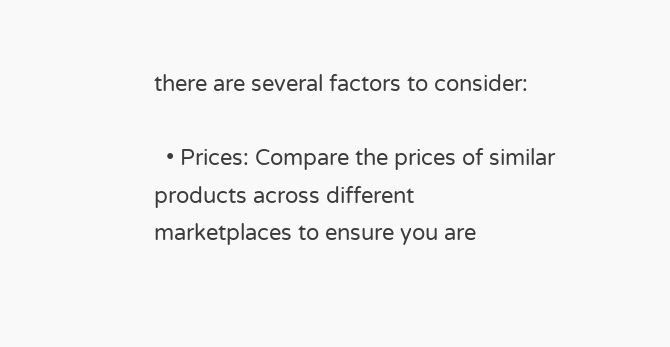there are several factors to consider:

  • Prices: Compare the prices of similar products across different marketplaces to ensure you are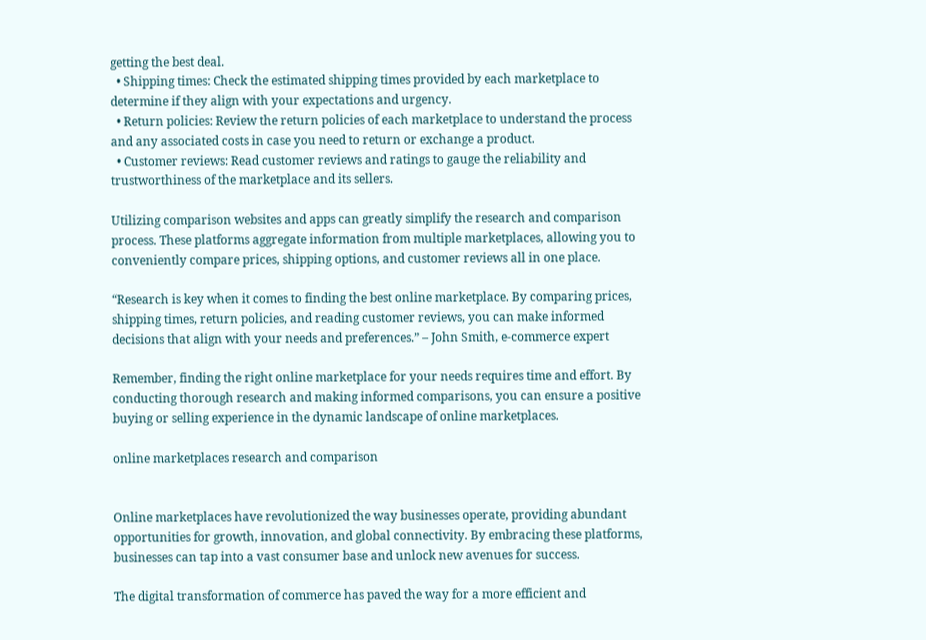getting the best deal.
  • Shipping times: Check the estimated shipping times provided by each marketplace to determine if they align with your expectations and urgency.
  • Return policies: Review the return policies of each marketplace to understand the process and any associated costs in case you need to return or exchange a product.
  • Customer reviews: Read customer reviews and ratings to gauge the reliability and trustworthiness of the marketplace and its sellers.

Utilizing comparison websites and apps can greatly simplify the research and comparison process. These platforms aggregate information from multiple marketplaces, allowing you to conveniently compare prices, shipping options, and customer reviews all in one place.

“Research is key when it comes to finding the best online marketplace. By comparing prices, shipping times, return policies, and reading customer reviews, you can make informed decisions that align with your needs and preferences.” – John Smith, e-commerce expert

Remember, finding the right online marketplace for your needs requires time and effort. By conducting thorough research and making informed comparisons, you can ensure a positive buying or selling experience in the dynamic landscape of online marketplaces.

online marketplaces research and comparison


Online marketplaces have revolutionized the way businesses operate, providing abundant opportunities for growth, innovation, and global connectivity. By embracing these platforms, businesses can tap into a vast consumer base and unlock new avenues for success.

The digital transformation of commerce has paved the way for a more efficient and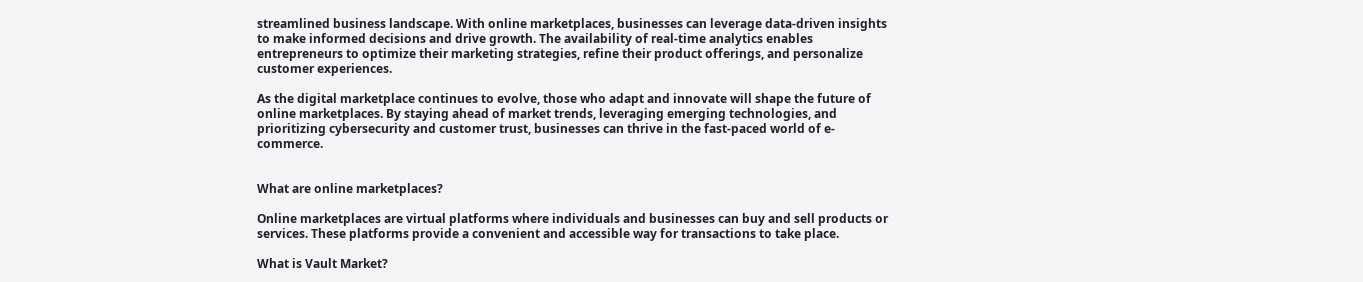streamlined business landscape. With online marketplaces, businesses can leverage data-driven insights to make informed decisions and drive growth. The availability of real-time analytics enables entrepreneurs to optimize their marketing strategies, refine their product offerings, and personalize customer experiences.

As the digital marketplace continues to evolve, those who adapt and innovate will shape the future of online marketplaces. By staying ahead of market trends, leveraging emerging technologies, and prioritizing cybersecurity and customer trust, businesses can thrive in the fast-paced world of e-commerce.


What are online marketplaces?

Online marketplaces are virtual platforms where individuals and businesses can buy and sell products or services. These platforms provide a convenient and accessible way for transactions to take place.

What is Vault Market?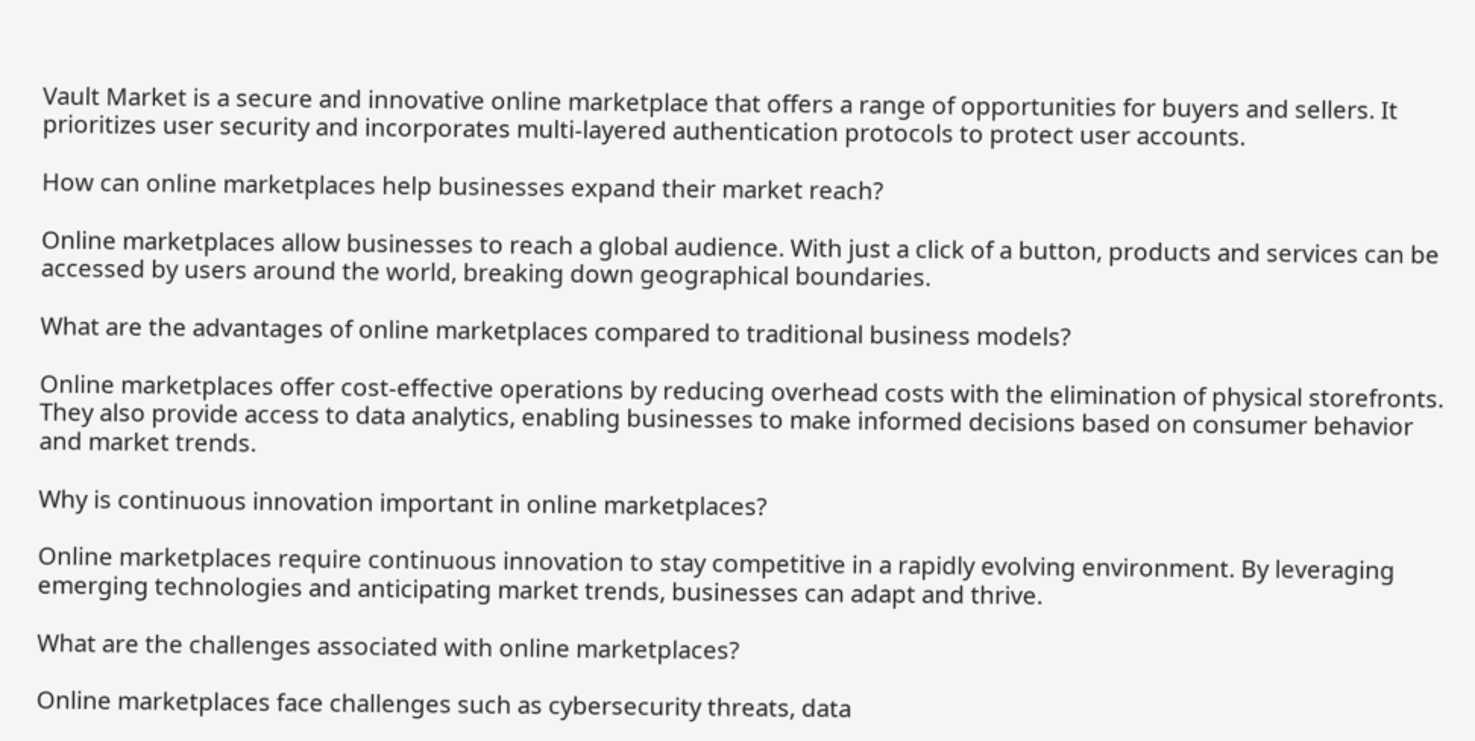Vault Market is a secure and innovative online marketplace that offers a range of opportunities for buyers and sellers. It prioritizes user security and incorporates multi-layered authentication protocols to protect user accounts.

How can online marketplaces help businesses expand their market reach?

Online marketplaces allow businesses to reach a global audience. With just a click of a button, products and services can be accessed by users around the world, breaking down geographical boundaries.

What are the advantages of online marketplaces compared to traditional business models?

Online marketplaces offer cost-effective operations by reducing overhead costs with the elimination of physical storefronts. They also provide access to data analytics, enabling businesses to make informed decisions based on consumer behavior and market trends.

Why is continuous innovation important in online marketplaces?

Online marketplaces require continuous innovation to stay competitive in a rapidly evolving environment. By leveraging emerging technologies and anticipating market trends, businesses can adapt and thrive.

What are the challenges associated with online marketplaces?

Online marketplaces face challenges such as cybersecurity threats, data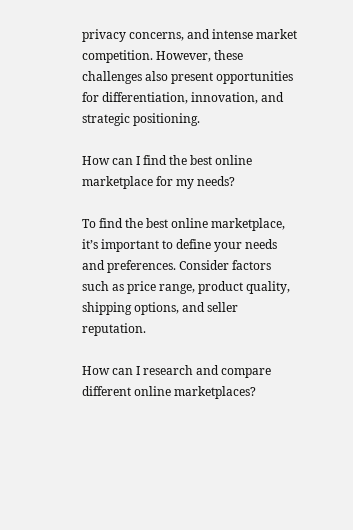privacy concerns, and intense market competition. However, these challenges also present opportunities for differentiation, innovation, and strategic positioning.

How can I find the best online marketplace for my needs?

To find the best online marketplace, it’s important to define your needs and preferences. Consider factors such as price range, product quality, shipping options, and seller reputation.

How can I research and compare different online marketplaces?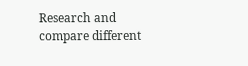Research and compare different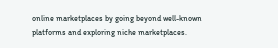online marketplaces by going beyond well-known platforms and exploring niche marketplaces.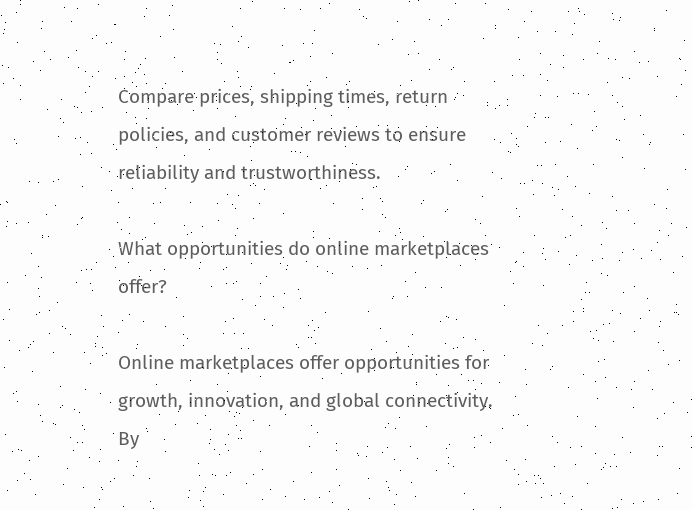Compare prices, shipping times, return policies, and customer reviews to ensure reliability and trustworthiness.

What opportunities do online marketplaces offer?

Online marketplaces offer opportunities for growth, innovation, and global connectivity. By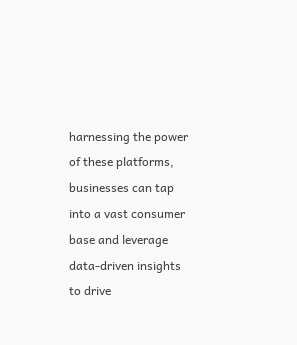harnessing the power of these platforms, businesses can tap into a vast consumer base and leverage data-driven insights to drive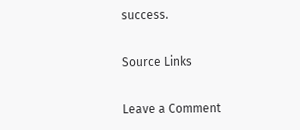success.

Source Links

Leave a Comment